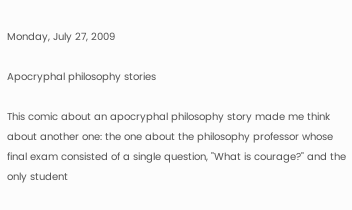Monday, July 27, 2009

Apocryphal philosophy stories

This comic about an apocryphal philosophy story made me think about another one: the one about the philosophy professor whose final exam consisted of a single question, "What is courage?" and the only student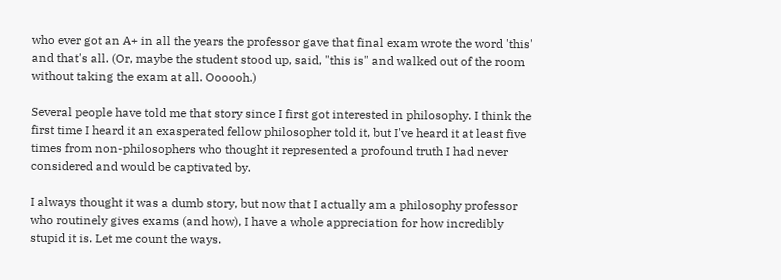who ever got an A+ in all the years the professor gave that final exam wrote the word 'this' and that's all. (Or, maybe the student stood up, said, "this is" and walked out of the room without taking the exam at all. Oooooh.)

Several people have told me that story since I first got interested in philosophy. I think the first time I heard it an exasperated fellow philosopher told it, but I've heard it at least five times from non-philosophers who thought it represented a profound truth I had never considered and would be captivated by.

I always thought it was a dumb story, but now that I actually am a philosophy professor who routinely gives exams (and how), I have a whole appreciation for how incredibly stupid it is. Let me count the ways.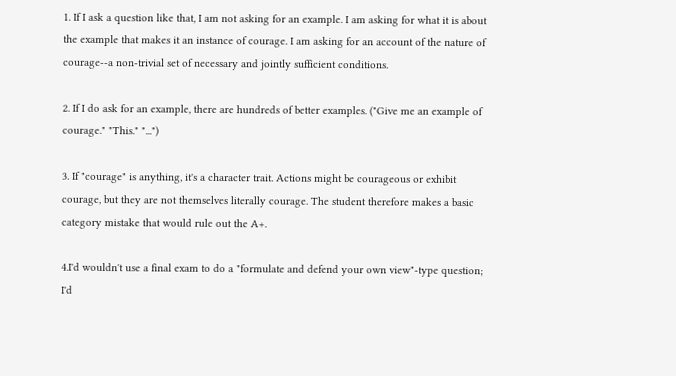1. If I ask a question like that, I am not asking for an example. I am asking for what it is about the example that makes it an instance of courage. I am asking for an account of the nature of courage--a non-trivial set of necessary and jointly sufficient conditions.

2. If I do ask for an example, there are hundreds of better examples. ("Give me an example of courage." "This." "...")

3. If "courage" is anything, it's a character trait. Actions might be courageous or exhibit courage, but they are not themselves literally courage. The student therefore makes a basic category mistake that would rule out the A+.

4.I'd wouldn't use a final exam to do a "formulate and defend your own view"-type question; I'd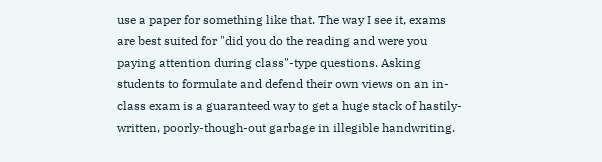use a paper for something like that. The way I see it, exams are best suited for "did you do the reading and were you paying attention during class"-type questions. Asking students to formulate and defend their own views on an in-class exam is a guaranteed way to get a huge stack of hastily-written, poorly-though-out garbage in illegible handwriting.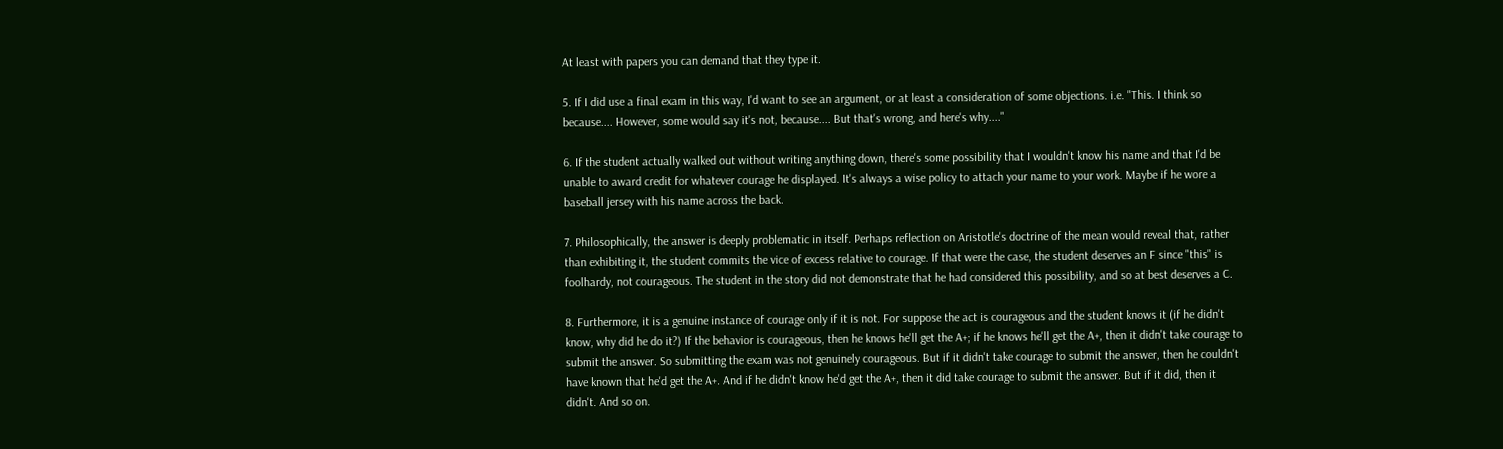At least with papers you can demand that they type it.

5. If I did use a final exam in this way, I'd want to see an argument, or at least a consideration of some objections. i.e. "This. I think so because.... However, some would say it's not, because.... But that's wrong, and here's why...."

6. If the student actually walked out without writing anything down, there's some possibility that I wouldn't know his name and that I'd be unable to award credit for whatever courage he displayed. It's always a wise policy to attach your name to your work. Maybe if he wore a baseball jersey with his name across the back.

7. Philosophically, the answer is deeply problematic in itself. Perhaps reflection on Aristotle's doctrine of the mean would reveal that, rather than exhibiting it, the student commits the vice of excess relative to courage. If that were the case, the student deserves an F since "this" is foolhardy, not courageous. The student in the story did not demonstrate that he had considered this possibility, and so at best deserves a C.

8. Furthermore, it is a genuine instance of courage only if it is not. For suppose the act is courageous and the student knows it (if he didn't know, why did he do it?) If the behavior is courageous, then he knows he'll get the A+; if he knows he'll get the A+, then it didn't take courage to submit the answer. So submitting the exam was not genuinely courageous. But if it didn't take courage to submit the answer, then he couldn't have known that he'd get the A+. And if he didn't know he'd get the A+, then it did take courage to submit the answer. But if it did, then it didn't. And so on.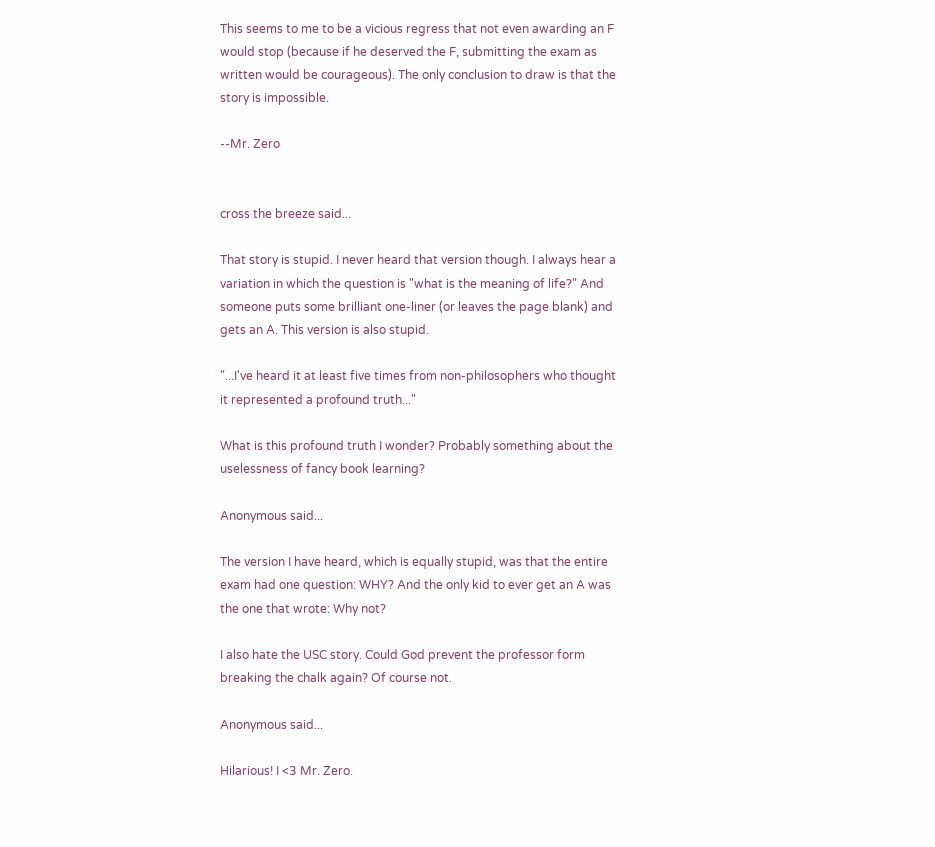This seems to me to be a vicious regress that not even awarding an F would stop (because if he deserved the F, submitting the exam as written would be courageous). The only conclusion to draw is that the story is impossible.

--Mr. Zero


cross the breeze said...

That story is stupid. I never heard that version though. I always hear a variation in which the question is "what is the meaning of life?" And someone puts some brilliant one-liner (or leaves the page blank) and gets an A. This version is also stupid.

"...I've heard it at least five times from non-philosophers who thought it represented a profound truth..."

What is this profound truth I wonder? Probably something about the uselessness of fancy book learning?

Anonymous said...

The version I have heard, which is equally stupid, was that the entire exam had one question: WHY? And the only kid to ever get an A was the one that wrote: Why not?

I also hate the USC story. Could God prevent the professor form breaking the chalk again? Of course not.

Anonymous said...

Hilarious! I <3 Mr. Zero.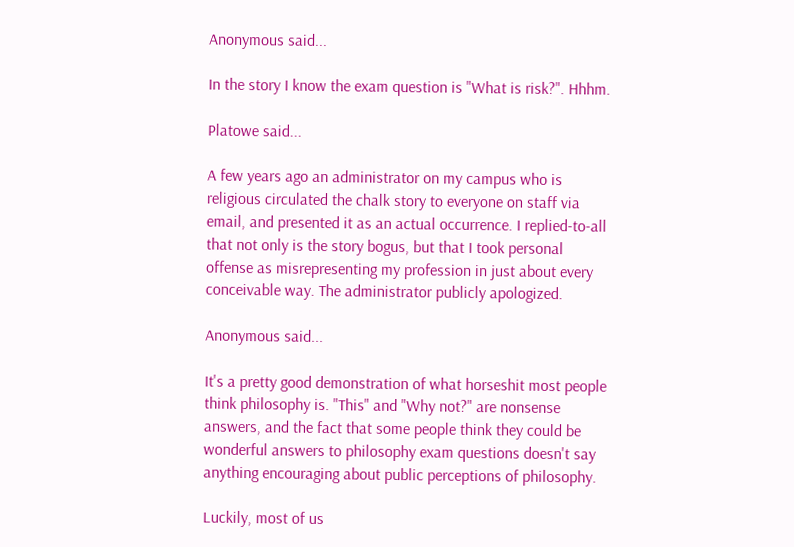Anonymous said...

In the story I know the exam question is "What is risk?". Hhhm.

Platowe said...

A few years ago an administrator on my campus who is religious circulated the chalk story to everyone on staff via email, and presented it as an actual occurrence. I replied-to-all that not only is the story bogus, but that I took personal offense as misrepresenting my profession in just about every conceivable way. The administrator publicly apologized.

Anonymous said...

It's a pretty good demonstration of what horseshit most people think philosophy is. "This" and "Why not?" are nonsense answers, and the fact that some people think they could be wonderful answers to philosophy exam questions doesn't say anything encouraging about public perceptions of philosophy.

Luckily, most of us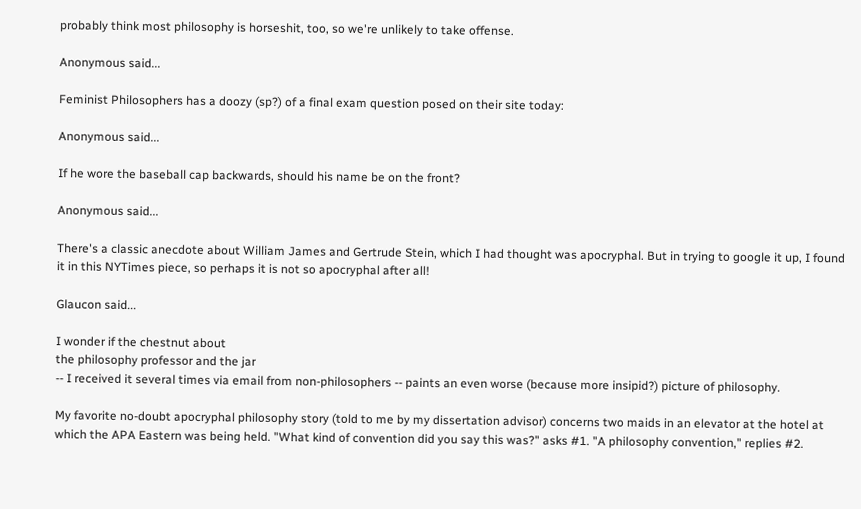probably think most philosophy is horseshit, too, so we're unlikely to take offense.

Anonymous said...

Feminist Philosophers has a doozy (sp?) of a final exam question posed on their site today:

Anonymous said...

If he wore the baseball cap backwards, should his name be on the front?

Anonymous said...

There's a classic anecdote about William James and Gertrude Stein, which I had thought was apocryphal. But in trying to google it up, I found it in this NYTimes piece, so perhaps it is not so apocryphal after all!

Glaucon said...

I wonder if the chestnut about
the philosophy professor and the jar
-- I received it several times via email from non-philosophers -- paints an even worse (because more insipid?) picture of philosophy.

My favorite no-doubt apocryphal philosophy story (told to me by my dissertation advisor) concerns two maids in an elevator at the hotel at which the APA Eastern was being held. "What kind of convention did you say this was?" asks #1. "A philosophy convention," replies #2.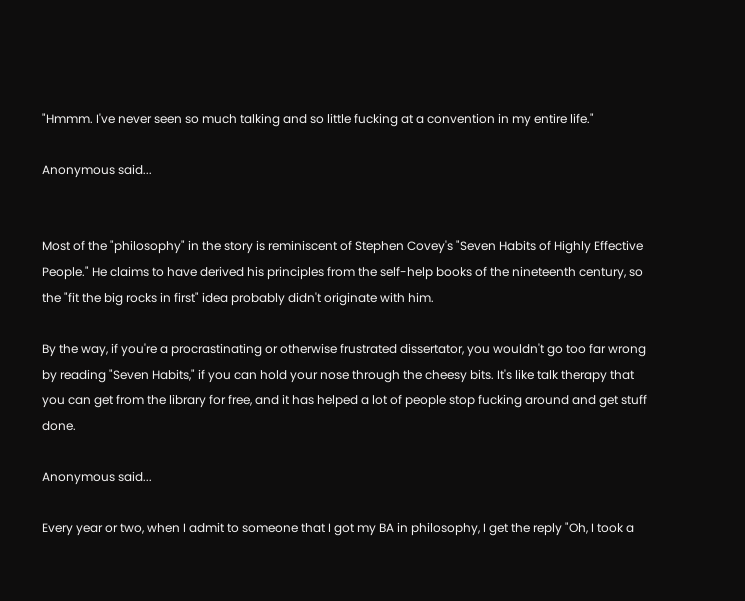"Hmmm. I've never seen so much talking and so little fucking at a convention in my entire life."

Anonymous said...


Most of the "philosophy" in the story is reminiscent of Stephen Covey's "Seven Habits of Highly Effective People." He claims to have derived his principles from the self-help books of the nineteenth century, so the "fit the big rocks in first" idea probably didn't originate with him.

By the way, if you're a procrastinating or otherwise frustrated dissertator, you wouldn't go too far wrong by reading "Seven Habits," if you can hold your nose through the cheesy bits. It's like talk therapy that you can get from the library for free, and it has helped a lot of people stop fucking around and get stuff done.

Anonymous said...

Every year or two, when I admit to someone that I got my BA in philosophy, I get the reply "Oh, I took a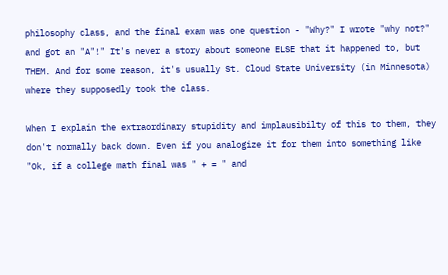philosophy class, and the final exam was one question - "Why?" I wrote "why not?" and got an "A"!" It's never a story about someone ELSE that it happened to, but THEM. And for some reason, it's usually St. Cloud State University (in Minnesota) where they supposedly took the class.

When I explain the extraordinary stupidity and implausibilty of this to them, they don't normally back down. Even if you analogize it for them into something like "Ok, if a college math final was " + = " and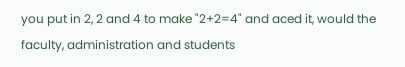you put in 2, 2 and 4 to make "2+2=4" and aced it, would the faculty, administration and students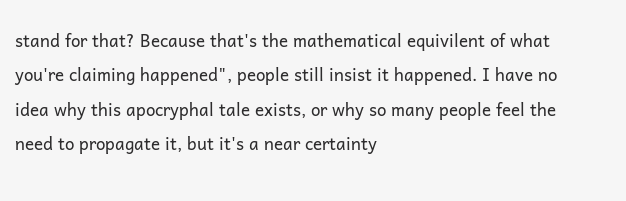stand for that? Because that's the mathematical equivilent of what you're claiming happened", people still insist it happened. I have no idea why this apocryphal tale exists, or why so many people feel the need to propagate it, but it's a near certainty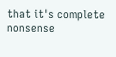that it's complete nonsense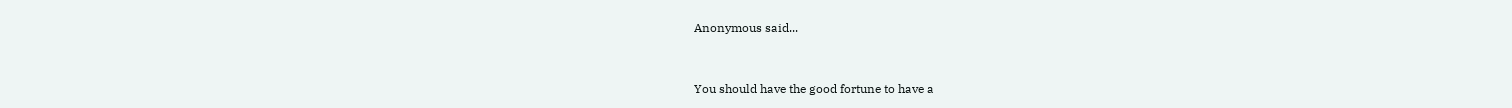Anonymous said...


You should have the good fortune to have a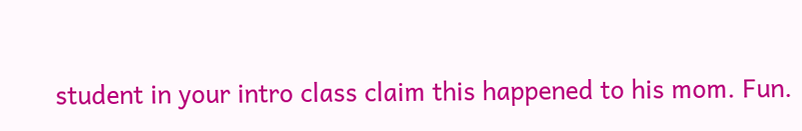student in your intro class claim this happened to his mom. Fun.